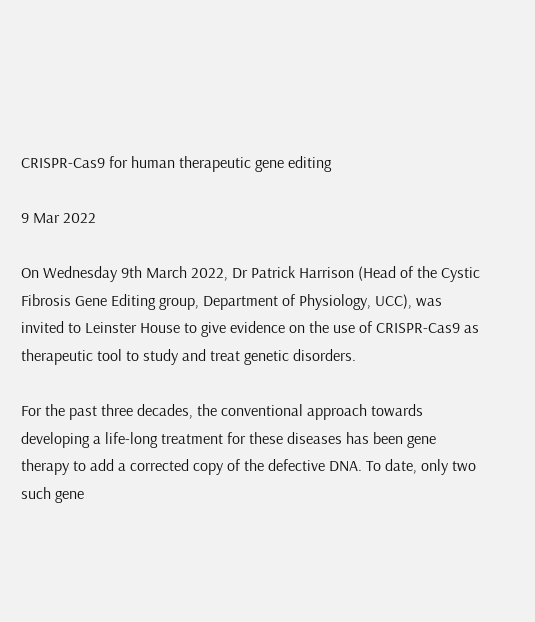CRISPR-Cas9 for human therapeutic gene editing

9 Mar 2022

On Wednesday 9th March 2022, Dr Patrick Harrison (Head of the Cystic Fibrosis Gene Editing group, Department of Physiology, UCC), was invited to Leinster House to give evidence on the use of CRISPR-Cas9 as therapeutic tool to study and treat genetic disorders.

For the past three decades, the conventional approach towards developing a life-long treatment for these diseases has been gene therapy to add a corrected copy of the defective DNA. To date, only two such gene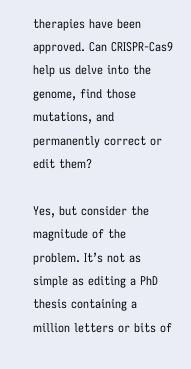therapies have been approved. Can CRISPR-Cas9 help us delve into the genome, find those mutations, and permanently correct or edit them?

Yes, but consider the magnitude of the problem. It’s not as simple as editing a PhD thesis containing a million letters or bits of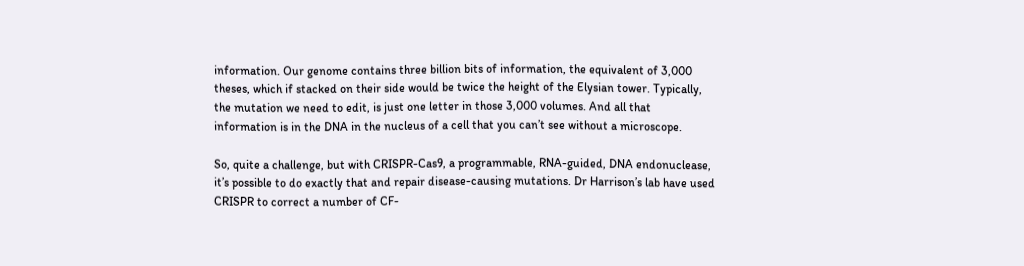information. Our genome contains three billion bits of information, the equivalent of 3,000 theses, which if stacked on their side would be twice the height of the Elysian tower. Typically, the mutation we need to edit, is just one letter in those 3,000 volumes. And all that information is in the DNA in the nucleus of a cell that you can’t see without a microscope.

So, quite a challenge, but with CRISPR-Cas9, a programmable, RNA-guided, DNA endonuclease, it’s possible to do exactly that and repair disease-causing mutations. Dr Harrison’s lab have used CRISPR to correct a number of CF-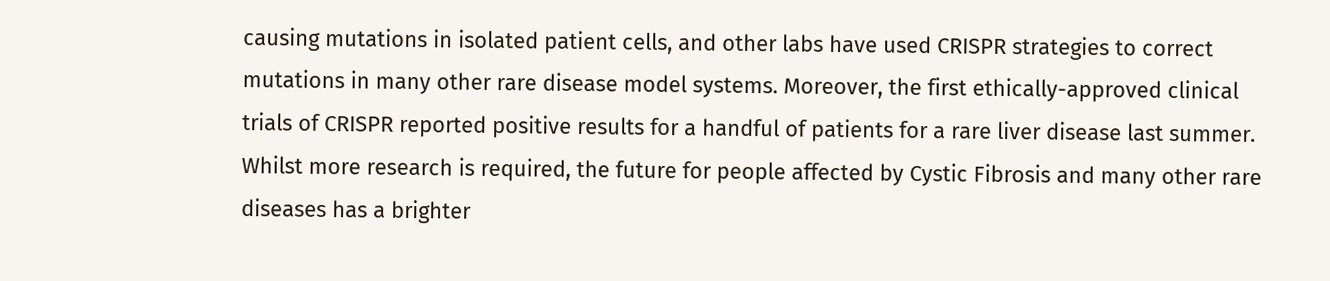causing mutations in isolated patient cells, and other labs have used CRISPR strategies to correct mutations in many other rare disease model systems. Moreover, the first ethically-approved clinical trials of CRISPR reported positive results for a handful of patients for a rare liver disease last summer. Whilst more research is required, the future for people affected by Cystic Fibrosis and many other rare diseases has a brighter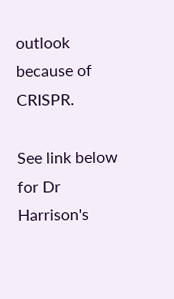outlook because of CRISPR.

See link below for Dr Harrison's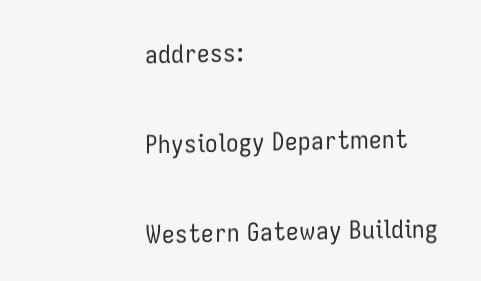address:


Physiology Department


Western Gateway Building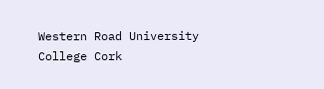Western Road University College Cork